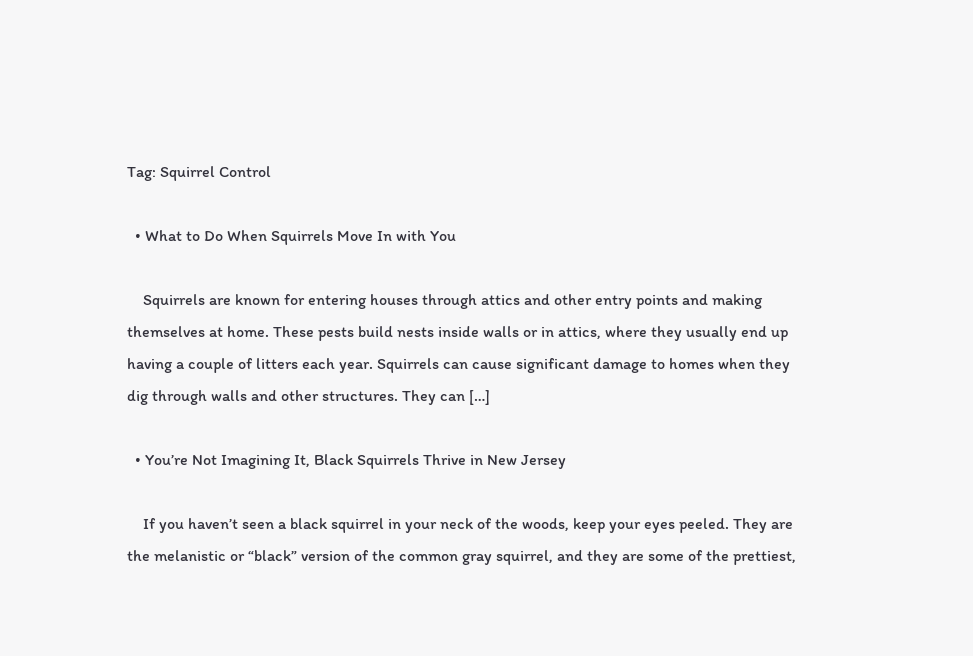Tag: Squirrel Control

  • What to Do When Squirrels Move In with You

    Squirrels are known for entering houses through attics and other entry points and making themselves at home. These pests build nests inside walls or in attics, where they usually end up having a couple of litters each year. Squirrels can cause significant damage to homes when they dig through walls and other structures. They can […]

  • You’re Not Imagining It, Black Squirrels Thrive in New Jersey

    If you haven’t seen a black squirrel in your neck of the woods, keep your eyes peeled. They are the melanistic or “black” version of the common gray squirrel, and they are some of the prettiest,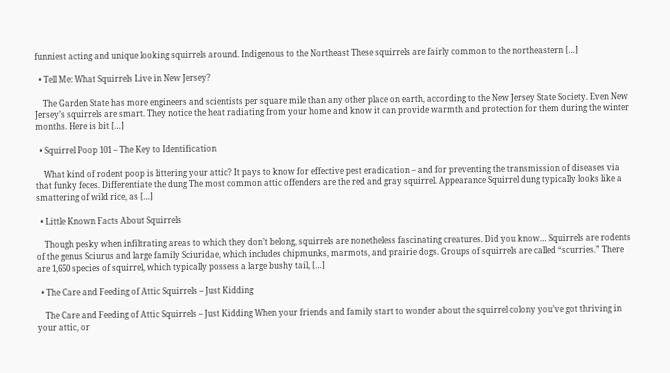funniest acting and unique looking squirrels around. Indigenous to the Northeast These squirrels are fairly common to the northeastern […]

  • Tell Me: What Squirrels Live in New Jersey?

    The Garden State has more engineers and scientists per square mile than any other place on earth, according to the New Jersey State Society. Even New Jersey’s squirrels are smart. They notice the heat radiating from your home and know it can provide warmth and protection for them during the winter months. Here is bit […]

  • Squirrel Poop 101 – The Key to Identification

    What kind of rodent poop is littering your attic? It pays to know for effective pest eradication – and for preventing the transmission of diseases via that funky feces. Differentiate the dung The most common attic offenders are the red and gray squirrel. Appearance Squirrel dung typically looks like a smattering of wild rice, as […]

  • Little Known Facts About Squirrels

    Though pesky when infiltrating areas to which they don’t belong, squirrels are nonetheless fascinating creatures. Did you know… Squirrels are rodents of the genus Sciurus and large family Sciuridae, which includes chipmunks, marmots, and prairie dogs. Groups of squirrels are called “scurries.” There are 1,650 species of squirrel, which typically possess a large bushy tail, […]

  • The Care and Feeding of Attic Squirrels – Just Kidding

    The Care and Feeding of Attic Squirrels – Just Kidding When your friends and family start to wonder about the squirrel colony you’ve got thriving in your attic, or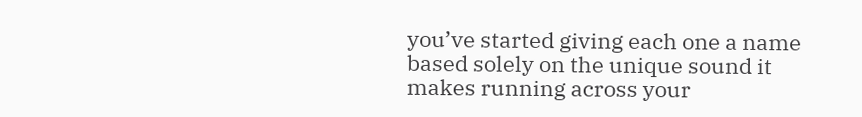you’ve started giving each one a name based solely on the unique sound it makes running across your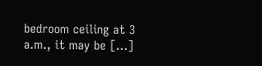bedroom ceiling at 3 a.m., it may be […]